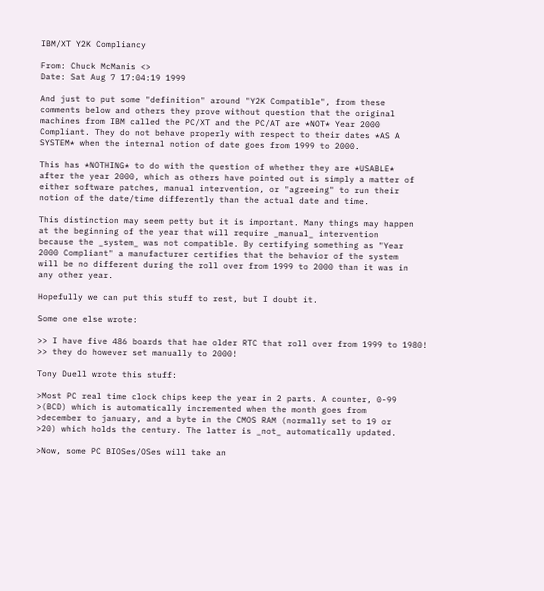IBM/XT Y2K Compliancy

From: Chuck McManis <>
Date: Sat Aug 7 17:04:19 1999

And just to put some "definition" around "Y2K Compatible", from these
comments below and others they prove without question that the original
machines from IBM called the PC/XT and the PC/AT are *NOT* Year 2000
Compliant. They do not behave properly with respect to their dates *AS A
SYSTEM* when the internal notion of date goes from 1999 to 2000.

This has *NOTHING* to do with the question of whether they are *USABLE*
after the year 2000, which as others have pointed out is simply a matter of
either software patches, manual intervention, or "agreeing" to run their
notion of the date/time differently than the actual date and time.

This distinction may seem petty but it is important. Many things may happen
at the beginning of the year that will require _manual_ intervention
because the _system_ was not compatible. By certifying something as "Year
2000 Compliant" a manufacturer certifies that the behavior of the system
will be no different during the roll over from 1999 to 2000 than it was in
any other year.

Hopefully we can put this stuff to rest, but I doubt it.

Some one else wrote:

>> I have five 486 boards that hae older RTC that roll over from 1999 to 1980!
>> they do however set manually to 2000!

Tony Duell wrote this stuff:

>Most PC real time clock chips keep the year in 2 parts. A counter, 0-99
>(BCD) which is automatically incremented when the month goes from
>december to january, and a byte in the CMOS RAM (normally set to 19 or
>20) which holds the century. The latter is _not_ automatically updated.

>Now, some PC BIOSes/OSes will take an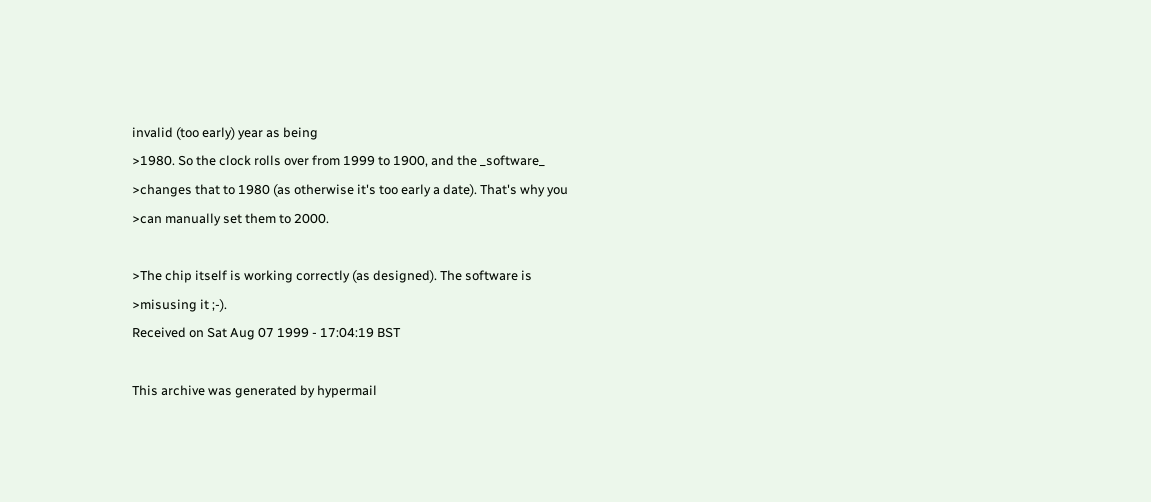invalid (too early) year as being
>1980. So the clock rolls over from 1999 to 1900, and the _software_
>changes that to 1980 (as otherwise it's too early a date). That's why you
>can manually set them to 2000.

>The chip itself is working correctly (as designed). The software is
>misusing it ;-).
Received on Sat Aug 07 1999 - 17:04:19 BST

This archive was generated by hypermail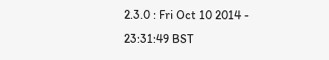2.3.0 : Fri Oct 10 2014 - 23:31:49 BST